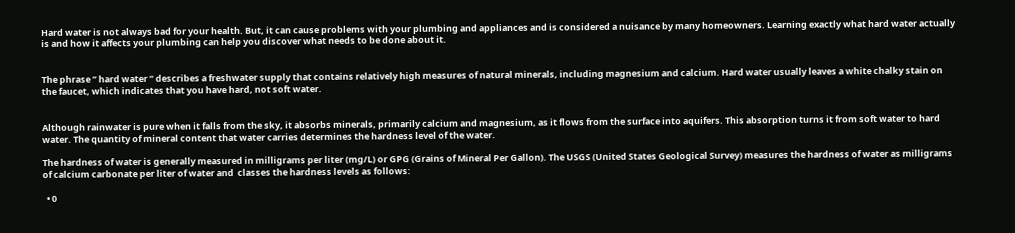Hard water is not always bad for your health. But, it can cause problems with your plumbing and appliances and is considered a nuisance by many homeowners. Learning exactly what hard water actually is and how it affects your plumbing can help you discover what needs to be done about it.


The phrase ” hard water ” describes a freshwater supply that contains relatively high measures of natural minerals, including magnesium and calcium. Hard water usually leaves a white chalky stain on the faucet, which indicates that you have hard, not soft water.


Although rainwater is pure when it falls from the sky, it absorbs minerals, primarily calcium and magnesium, as it flows from the surface into aquifers. This absorption turns it from soft water to hard water. The quantity of mineral content that water carries determines the hardness level of the water.

The hardness of water is generally measured in milligrams per liter (mg/L) or GPG (Grains of Mineral Per Gallon). The USGS (United States Geological Survey) measures the hardness of water as milligrams of calcium carbonate per liter of water and  classes the hardness levels as follows:

  • 0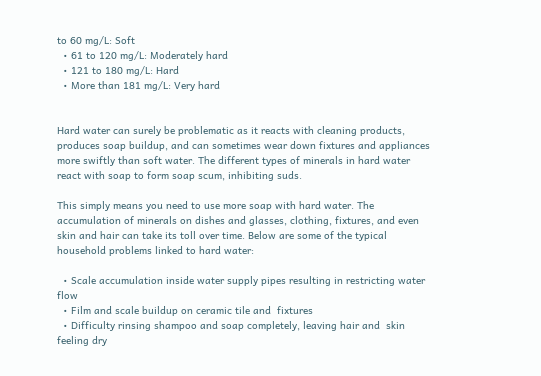to 60 mg/L: Soft
  • 61 to 120 mg/L: Moderately hard
  • 121 to 180 mg/L: Hard
  • More than 181 mg/L: Very hard


Hard water can surely be problematic as it reacts with cleaning products, produces soap buildup, and can sometimes wear down fixtures and appliances more swiftly than soft water. The different types of minerals in hard water react with soap to form soap scum, inhibiting suds.

This simply means you need to use more soap with hard water. The accumulation of minerals on dishes and glasses, clothing, fixtures, and even skin and hair can take its toll over time. Below are some of the typical household problems linked to hard water:

  • Scale accumulation inside water supply pipes resulting in restricting water flow
  • Film and scale buildup on ceramic tile and  fixtures
  • Difficulty rinsing shampoo and soap completely, leaving hair and  skin feeling dry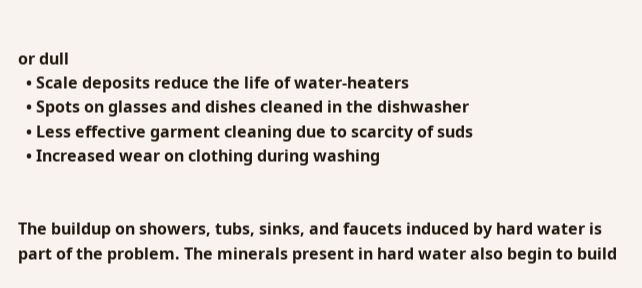or dull
  • Scale deposits reduce the life of water-heaters
  • Spots on glasses and dishes cleaned in the dishwasher
  • Less effective garment cleaning due to scarcity of suds
  • Increased wear on clothing during washing


The buildup on showers, tubs, sinks, and faucets induced by hard water is part of the problem. The minerals present in hard water also begin to build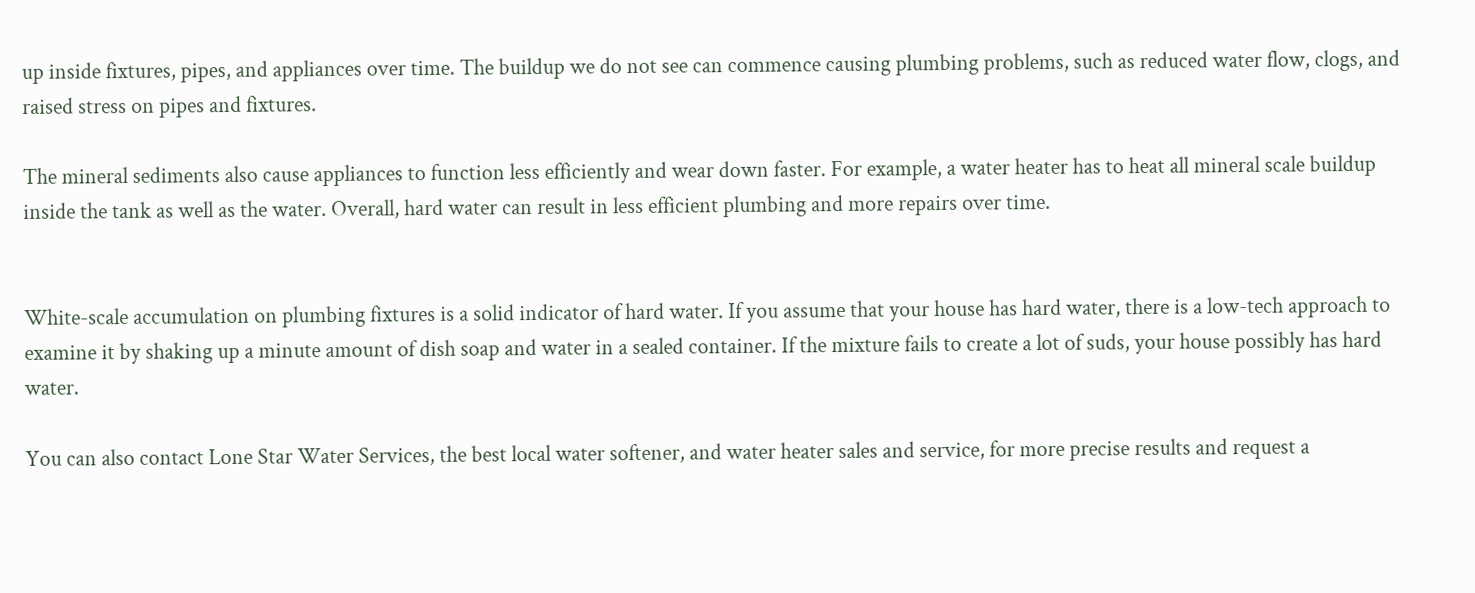up inside fixtures, pipes, and appliances over time. The buildup we do not see can commence causing plumbing problems, such as reduced water flow, clogs, and raised stress on pipes and fixtures.

The mineral sediments also cause appliances to function less efficiently and wear down faster. For example, a water heater has to heat all mineral scale buildup inside the tank as well as the water. Overall, hard water can result in less efficient plumbing and more repairs over time.


White-scale accumulation on plumbing fixtures is a solid indicator of hard water. If you assume that your house has hard water, there is a low-tech approach to examine it by shaking up a minute amount of dish soap and water in a sealed container. If the mixture fails to create a lot of suds, your house possibly has hard water.

You can also contact Lone Star Water Services, the best local water softener, and water heater sales and service, for more precise results and request a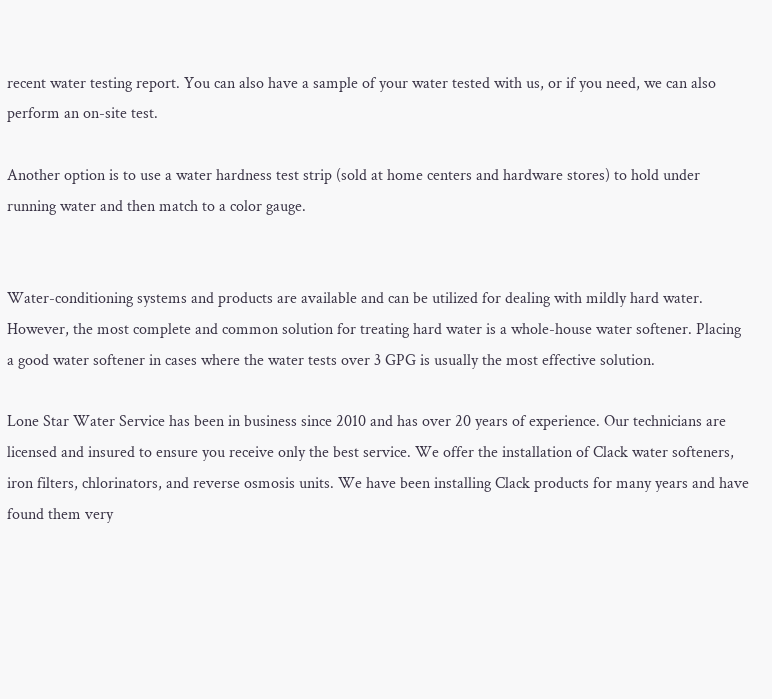recent water testing report. You can also have a sample of your water tested with us, or if you need, we can also perform an on-site test.

Another option is to use a water hardness test strip (sold at home centers and hardware stores) to hold under running water and then match to a color gauge.


Water-conditioning systems and products are available and can be utilized for dealing with mildly hard water. However, the most complete and common solution for treating hard water is a whole-house water softener. Placing a good water softener in cases where the water tests over 3 GPG is usually the most effective solution.

Lone Star Water Service has been in business since 2010 and has over 20 years of experience. Our technicians are licensed and insured to ensure you receive only the best service. We offer the installation of Clack water softeners, iron filters, chlorinators, and reverse osmosis units. We have been installing Clack products for many years and have found them very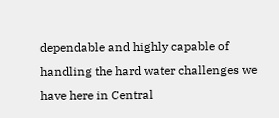dependable and highly capable of handling the hard water challenges we have here in Central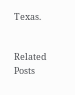Texas.


Related Posts